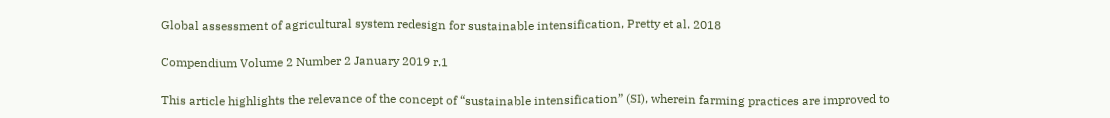Global assessment of agricultural system redesign for sustainable intensification, Pretty et al. 2018

Compendium Volume 2 Number 2 January 2019 r.1

This article highlights the relevance of the concept of “sustainable intensification” (SI), wherein farming practices are improved to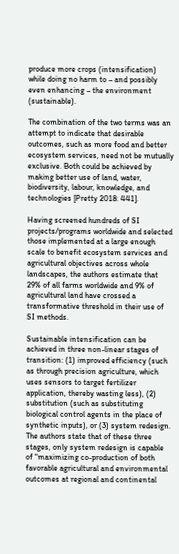produce more crops (intensification) while doing no harm to – and possibly even enhancing – the environment (sustainable).

The combination of the two terms was an attempt to indicate that desirable outcomes, such as more food and better ecosystem services, need not be mutually exclusive. Both could be achieved by making better use of land, water, biodiversity, labour, knowledge, and technologies [Pretty 2018: 441].

Having screened hundreds of SI projects/programs worldwide and selected those implemented at a large enough scale to benefit ecosystem services and agricultural objectives across whole landscapes, the authors estimate that 29% of all farms worldwide and 9% of agricultural land have crossed a transformative threshold in their use of SI methods.

Sustainable intensification can be achieved in three non-linear stages of transition: (1) improved efficiency (such as through precision agriculture, which uses sensors to target fertilizer application, thereby wasting less), (2) substitution (such as substituting biological control agents in the place of synthetic inputs), or (3) system redesign. The authors state that of these three stages, only system redesign is capable of “maximizing co-production of both favorable agricultural and environmental outcomes at regional and continental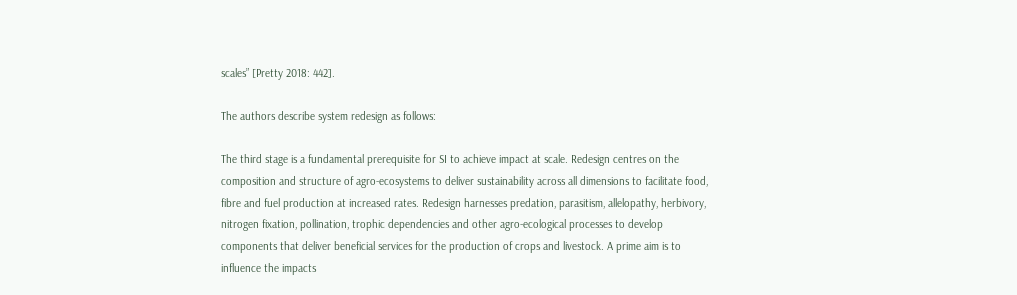scales” [Pretty 2018: 442].

The authors describe system redesign as follows:

The third stage is a fundamental prerequisite for SI to achieve impact at scale. Redesign centres on the composition and structure of agro-ecosystems to deliver sustainability across all dimensions to facilitate food, fibre and fuel production at increased rates. Redesign harnesses predation, parasitism, allelopathy, herbivory, nitrogen fixation, pollination, trophic dependencies and other agro-ecological processes to develop components that deliver beneficial services for the production of crops and livestock. A prime aim is to influence the impacts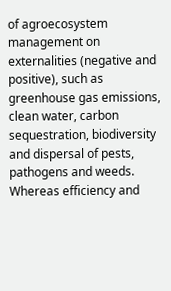of agroecosystem management on externalities (negative and positive), such as greenhouse gas emissions, clean water, carbon sequestration, biodiversity and dispersal of pests, pathogens and weeds. Whereas efficiency and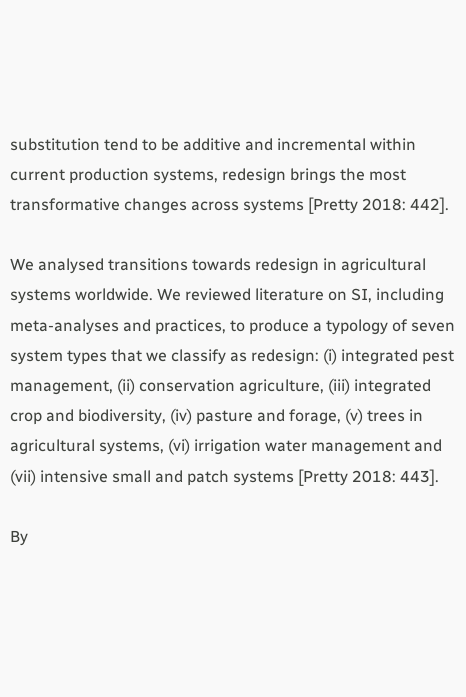substitution tend to be additive and incremental within current production systems, redesign brings the most transformative changes across systems [Pretty 2018: 442].

We analysed transitions towards redesign in agricultural systems worldwide. We reviewed literature on SI, including meta-analyses and practices, to produce a typology of seven system types that we classify as redesign: (i) integrated pest management, (ii) conservation agriculture, (iii) integrated crop and biodiversity, (iv) pasture and forage, (v) trees in agricultural systems, (vi) irrigation water management and (vii) intensive small and patch systems [Pretty 2018: 443].

By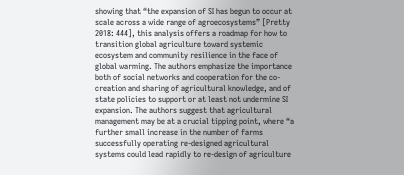showing that “the expansion of SI has begun to occur at scale across a wide range of agroecosystems” [Pretty 2018: 444], this analysis offers a roadmap for how to transition global agriculture toward systemic ecosystem and community resilience in the face of global warming. The authors emphasize the importance both of social networks and cooperation for the co-creation and sharing of agricultural knowledge, and of state policies to support or at least not undermine SI expansion. The authors suggest that agricultural management may be at a crucial tipping point, where “a further small increase in the number of farms successfully operating re-designed agricultural systems could lead rapidly to re-design of agriculture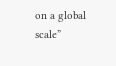on a global scale”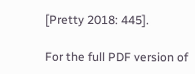[Pretty 2018: 445].

For the full PDF version of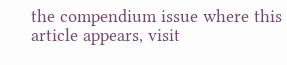the compendium issue where this article appears, visit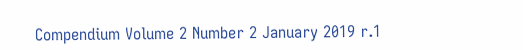Compendium Volume 2 Number 2 January 2019 r.1